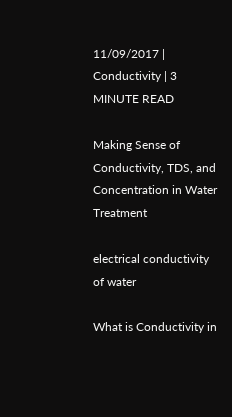11/09/2017 | Conductivity | 3 MINUTE READ

Making Sense of Conductivity, TDS, and Concentration in Water Treatment

electrical conductivity of water

What is Conductivity in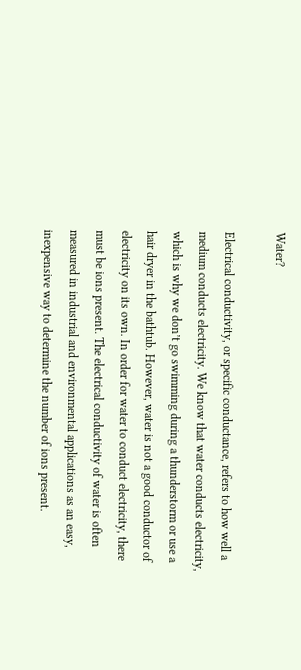Water?

Electrical conductivity, or specific conductance, refers to how well a medium conducts electricity. We know that water conducts electricity, which is why we don’t go swimming during a thunderstorm or use a hair dryer in the bathtub. However, water is not a good conductor of electricity on its own. In order for water to conduct electricity, there must be ions present. The electrical conductivity of water is often measured in industrial and environmental applications as an easy, inexpensive way to determine the number of ions present.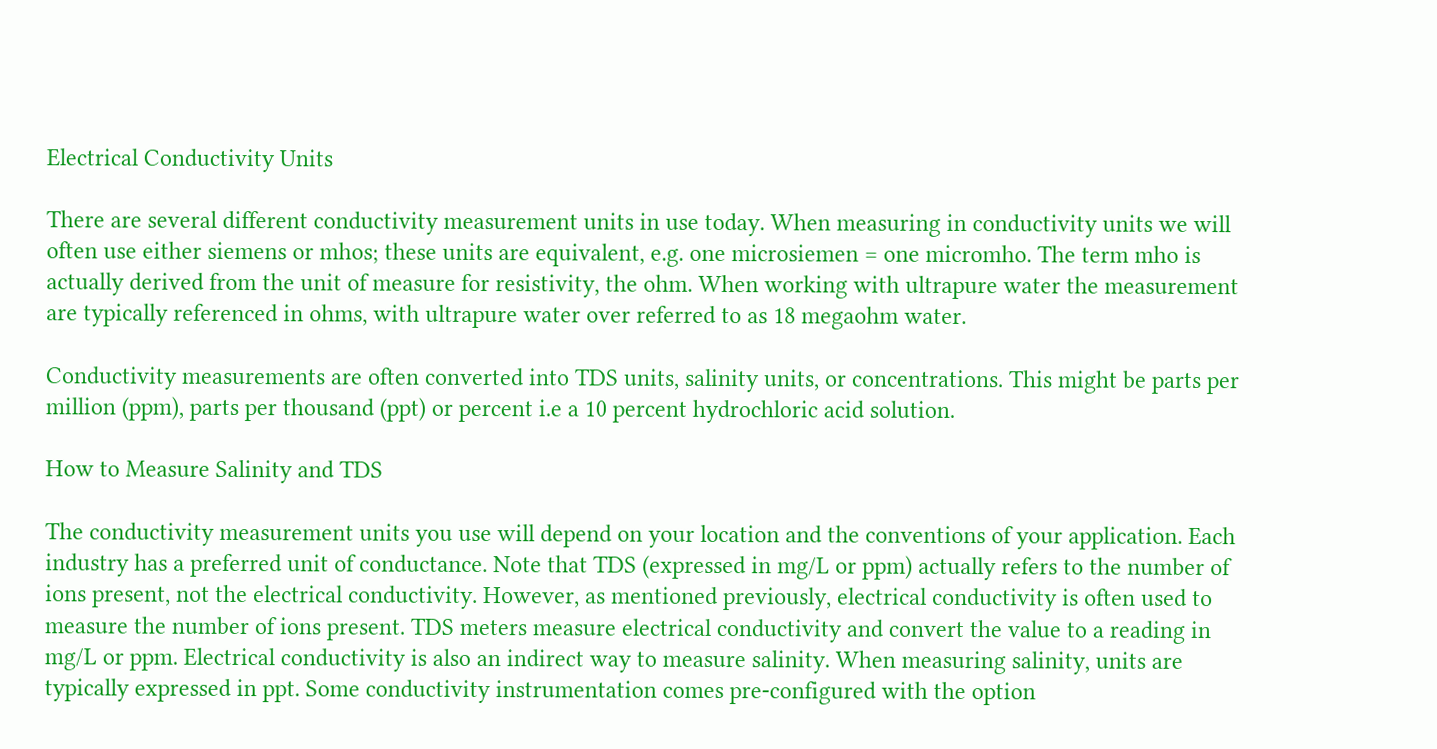Electrical Conductivity Units

There are several different conductivity measurement units in use today. When measuring in conductivity units we will often use either siemens or mhos; these units are equivalent, e.g. one microsiemen = one micromho. The term mho is actually derived from the unit of measure for resistivity, the ohm. When working with ultrapure water the measurement are typically referenced in ohms, with ultrapure water over referred to as 18 megaohm water.

Conductivity measurements are often converted into TDS units, salinity units, or concentrations. This might be parts per million (ppm), parts per thousand (ppt) or percent i.e a 10 percent hydrochloric acid solution.

How to Measure Salinity and TDS

The conductivity measurement units you use will depend on your location and the conventions of your application. Each industry has a preferred unit of conductance. Note that TDS (expressed in mg/L or ppm) actually refers to the number of ions present, not the electrical conductivity. However, as mentioned previously, electrical conductivity is often used to measure the number of ions present. TDS meters measure electrical conductivity and convert the value to a reading in mg/L or ppm. Electrical conductivity is also an indirect way to measure salinity. When measuring salinity, units are typically expressed in ppt. Some conductivity instrumentation comes pre-configured with the option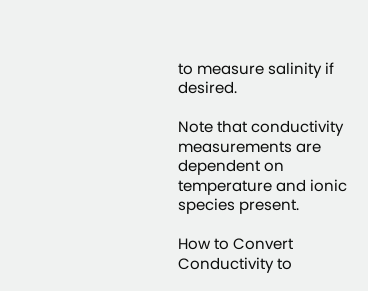to measure salinity if desired.

Note that conductivity measurements are dependent on temperature and ionic species present.

How to Convert Conductivity to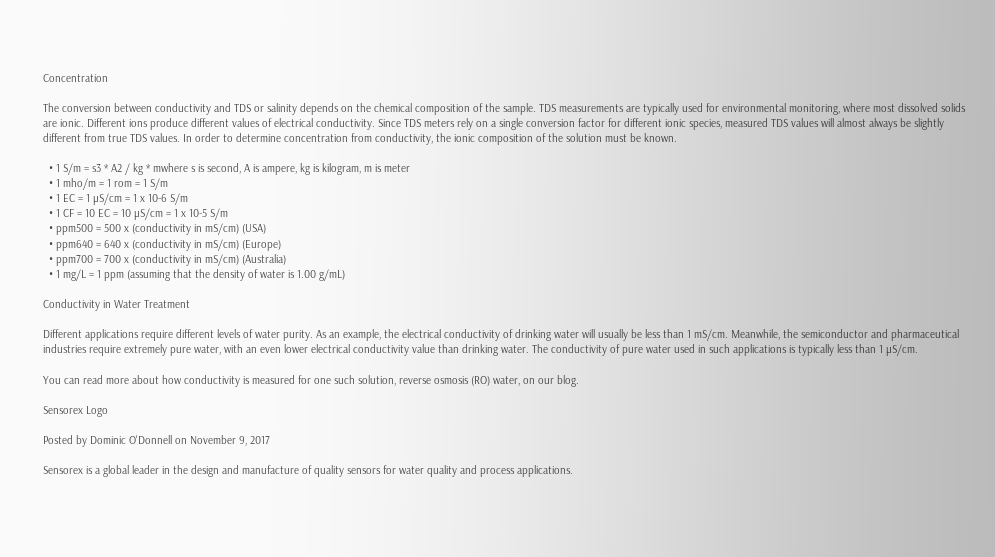Concentration

The conversion between conductivity and TDS or salinity depends on the chemical composition of the sample. TDS measurements are typically used for environmental monitoring, where most dissolved solids are ionic. Different ions produce different values of electrical conductivity. Since TDS meters rely on a single conversion factor for different ionic species, measured TDS values will almost always be slightly different from true TDS values. In order to determine concentration from conductivity, the ionic composition of the solution must be known.

  • 1 S/m = s3 * A2 / kg * mwhere s is second, A is ampere, kg is kilogram, m is meter
  • 1 mho/m = 1 rom = 1 S/m
  • 1 EC = 1 µS/cm = 1 x 10-6 S/m
  • 1 CF = 10 EC = 10 µS/cm = 1 x 10-5 S/m
  • ppm500 = 500 x (conductivity in mS/cm) (USA)
  • ppm640 = 640 x (conductivity in mS/cm) (Europe)
  • ppm700 = 700 x (conductivity in mS/cm) (Australia)
  • 1 mg/L = 1 ppm (assuming that the density of water is 1.00 g/mL)

Conductivity in Water Treatment

Different applications require different levels of water purity. As an example, the electrical conductivity of drinking water will usually be less than 1 mS/cm. Meanwhile, the semiconductor and pharmaceutical industries require extremely pure water, with an even lower electrical conductivity value than drinking water. The conductivity of pure water used in such applications is typically less than 1 µS/cm.

You can read more about how conductivity is measured for one such solution, reverse osmosis (RO) water, on our blog.

Sensorex Logo

Posted by Dominic O'Donnell on November 9, 2017

Sensorex is a global leader in the design and manufacture of quality sensors for water quality and process applications.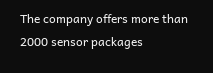The company offers more than 2000 sensor packages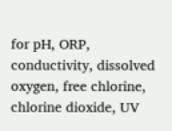for pH, ORP, conductivity, dissolved oxygen, free chlorine, chlorine dioxide, UV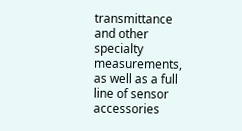transmittance and other specialty measurements, as well as a full line of sensor accessories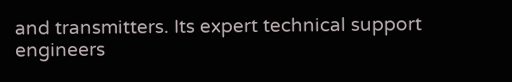and transmitters. Its expert technical support engineers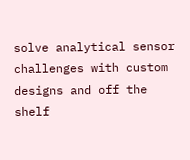solve analytical sensor challenges with custom designs and off the shelf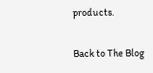products.

Back to The Blog